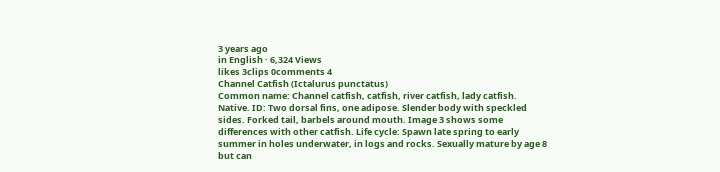3 years ago
in English · 6,324 Views
likes 3clips 0comments 4
Channel Catfish (Ictalurus punctatus)
Common name: Channel catfish, catfish, river catfish, lady catfish. Native. ID: Two dorsal fins, one adipose. Slender body with speckled sides. Forked tail, barbels around mouth. Image 3 shows some differences with other catfish. Life cycle: Spawn late spring to early summer in holes underwater, in logs and rocks. Sexually mature by age 8 but can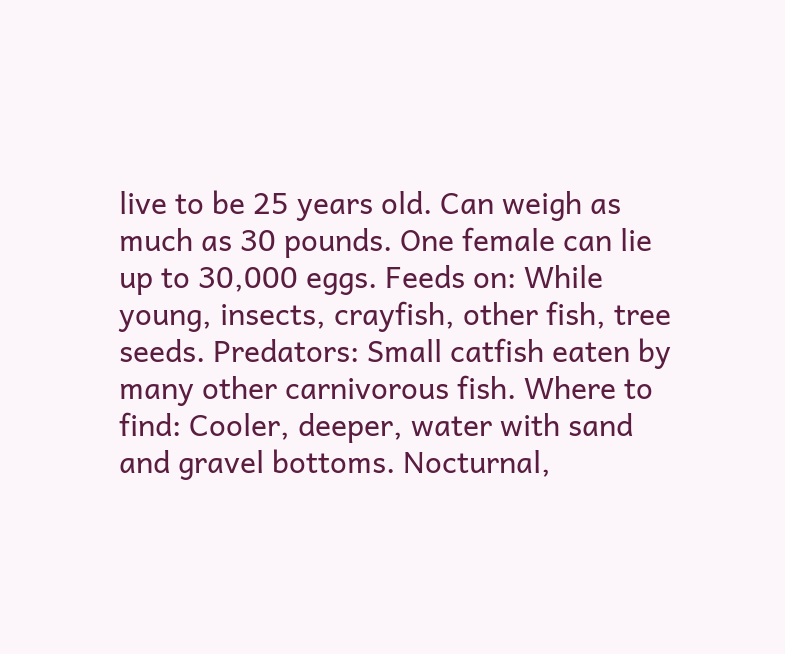live to be 25 years old. Can weigh as much as 30 pounds. One female can lie up to 30,000 eggs. Feeds on: While young, insects, crayfish, other fish, tree seeds. Predators: Small catfish eaten by many other carnivorous fish. Where to find: Cooler, deeper, water with sand and gravel bottoms. Nocturnal,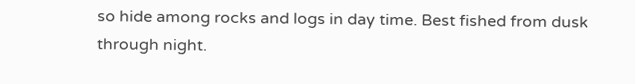so hide among rocks and logs in day time. Best fished from dusk through night.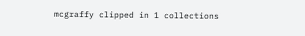mcgraffy clipped in 1 collections